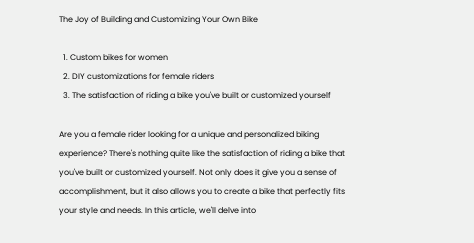The Joy of Building and Customizing Your Own Bike

  1. Custom bikes for women
  2. DIY customizations for female riders
  3. The satisfaction of riding a bike you've built or customized yourself

Are you a female rider looking for a unique and personalized biking experience? There's nothing quite like the satisfaction of riding a bike that you've built or customized yourself. Not only does it give you a sense of accomplishment, but it also allows you to create a bike that perfectly fits your style and needs. In this article, we'll delve into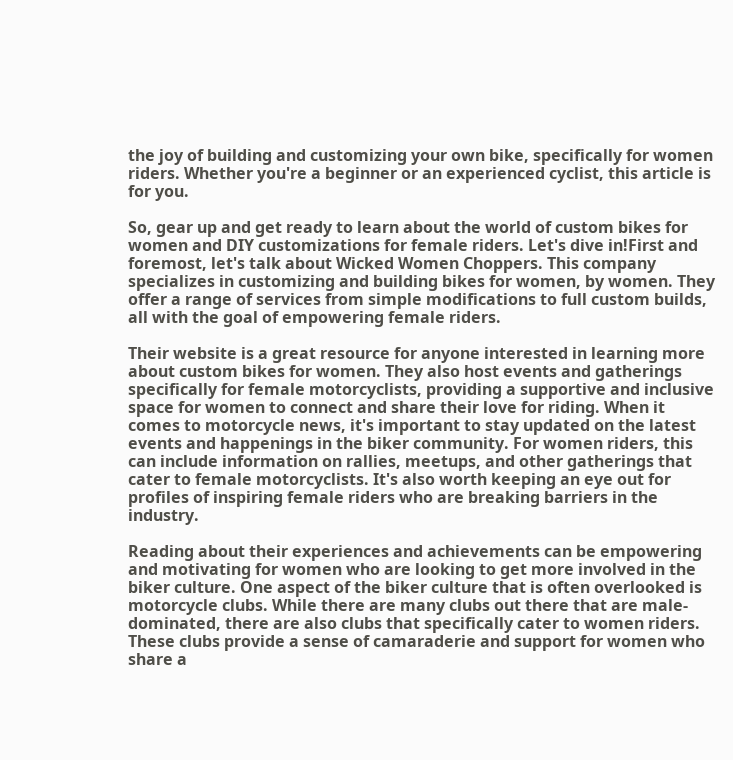the joy of building and customizing your own bike, specifically for women riders. Whether you're a beginner or an experienced cyclist, this article is for you.

So, gear up and get ready to learn about the world of custom bikes for women and DIY customizations for female riders. Let's dive in!First and foremost, let's talk about Wicked Women Choppers. This company specializes in customizing and building bikes for women, by women. They offer a range of services from simple modifications to full custom builds, all with the goal of empowering female riders.

Their website is a great resource for anyone interested in learning more about custom bikes for women. They also host events and gatherings specifically for female motorcyclists, providing a supportive and inclusive space for women to connect and share their love for riding. When it comes to motorcycle news, it's important to stay updated on the latest events and happenings in the biker community. For women riders, this can include information on rallies, meetups, and other gatherings that cater to female motorcyclists. It's also worth keeping an eye out for profiles of inspiring female riders who are breaking barriers in the industry.

Reading about their experiences and achievements can be empowering and motivating for women who are looking to get more involved in the biker culture. One aspect of the biker culture that is often overlooked is motorcycle clubs. While there are many clubs out there that are male-dominated, there are also clubs that specifically cater to women riders. These clubs provide a sense of camaraderie and support for women who share a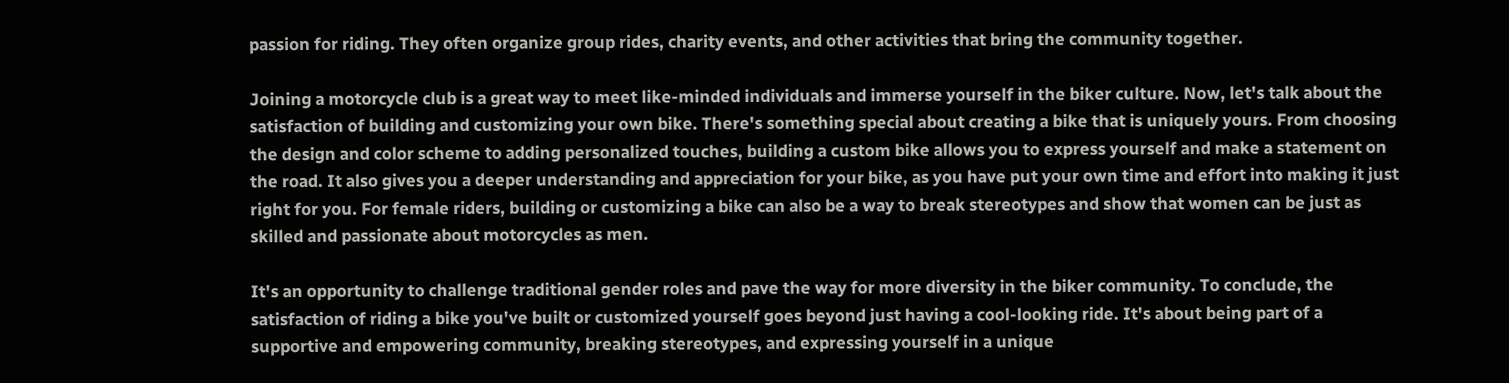passion for riding. They often organize group rides, charity events, and other activities that bring the community together.

Joining a motorcycle club is a great way to meet like-minded individuals and immerse yourself in the biker culture. Now, let's talk about the satisfaction of building and customizing your own bike. There's something special about creating a bike that is uniquely yours. From choosing the design and color scheme to adding personalized touches, building a custom bike allows you to express yourself and make a statement on the road. It also gives you a deeper understanding and appreciation for your bike, as you have put your own time and effort into making it just right for you. For female riders, building or customizing a bike can also be a way to break stereotypes and show that women can be just as skilled and passionate about motorcycles as men.

It's an opportunity to challenge traditional gender roles and pave the way for more diversity in the biker community. To conclude, the satisfaction of riding a bike you've built or customized yourself goes beyond just having a cool-looking ride. It's about being part of a supportive and empowering community, breaking stereotypes, and expressing yourself in a unique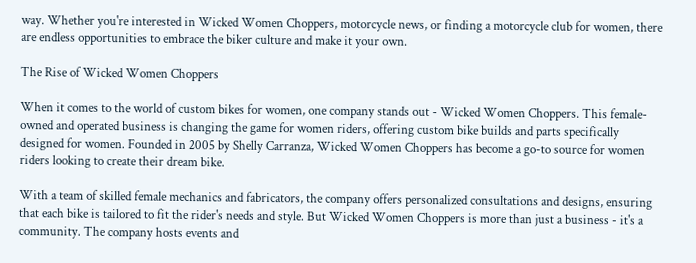way. Whether you're interested in Wicked Women Choppers, motorcycle news, or finding a motorcycle club for women, there are endless opportunities to embrace the biker culture and make it your own.

The Rise of Wicked Women Choppers

When it comes to the world of custom bikes for women, one company stands out - Wicked Women Choppers. This female-owned and operated business is changing the game for women riders, offering custom bike builds and parts specifically designed for women. Founded in 2005 by Shelly Carranza, Wicked Women Choppers has become a go-to source for women riders looking to create their dream bike.

With a team of skilled female mechanics and fabricators, the company offers personalized consultations and designs, ensuring that each bike is tailored to fit the rider's needs and style. But Wicked Women Choppers is more than just a business - it's a community. The company hosts events and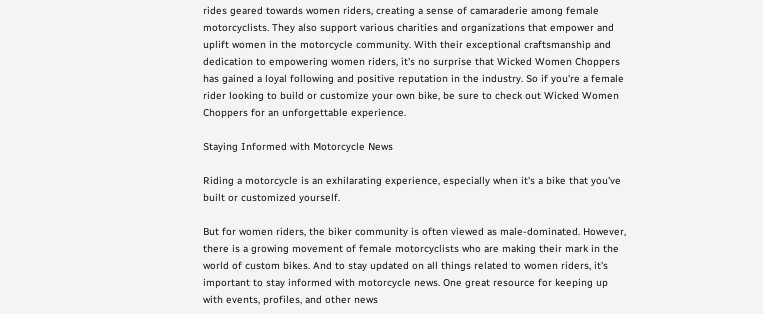rides geared towards women riders, creating a sense of camaraderie among female motorcyclists. They also support various charities and organizations that empower and uplift women in the motorcycle community. With their exceptional craftsmanship and dedication to empowering women riders, it's no surprise that Wicked Women Choppers has gained a loyal following and positive reputation in the industry. So if you're a female rider looking to build or customize your own bike, be sure to check out Wicked Women Choppers for an unforgettable experience.

Staying Informed with Motorcycle News

Riding a motorcycle is an exhilarating experience, especially when it's a bike that you've built or customized yourself.

But for women riders, the biker community is often viewed as male-dominated. However, there is a growing movement of female motorcyclists who are making their mark in the world of custom bikes. And to stay updated on all things related to women riders, it's important to stay informed with motorcycle news. One great resource for keeping up with events, profiles, and other news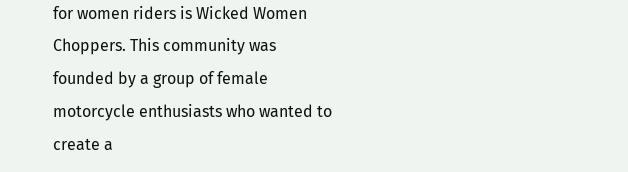for women riders is Wicked Women Choppers. This community was founded by a group of female motorcycle enthusiasts who wanted to create a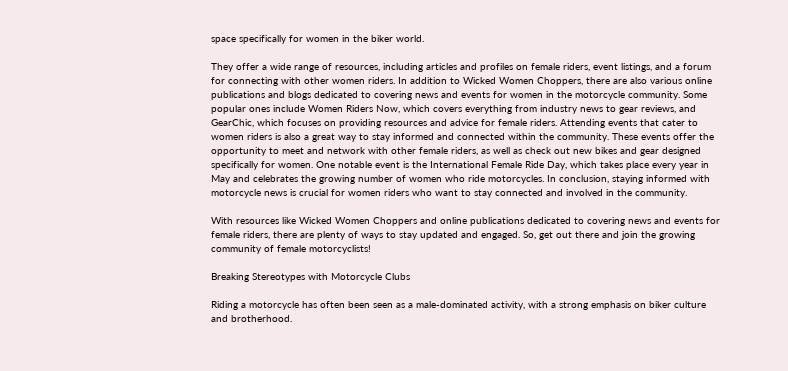space specifically for women in the biker world.

They offer a wide range of resources, including articles and profiles on female riders, event listings, and a forum for connecting with other women riders. In addition to Wicked Women Choppers, there are also various online publications and blogs dedicated to covering news and events for women in the motorcycle community. Some popular ones include Women Riders Now, which covers everything from industry news to gear reviews, and GearChic, which focuses on providing resources and advice for female riders. Attending events that cater to women riders is also a great way to stay informed and connected within the community. These events offer the opportunity to meet and network with other female riders, as well as check out new bikes and gear designed specifically for women. One notable event is the International Female Ride Day, which takes place every year in May and celebrates the growing number of women who ride motorcycles. In conclusion, staying informed with motorcycle news is crucial for women riders who want to stay connected and involved in the community.

With resources like Wicked Women Choppers and online publications dedicated to covering news and events for female riders, there are plenty of ways to stay updated and engaged. So, get out there and join the growing community of female motorcyclists!

Breaking Stereotypes with Motorcycle Clubs

Riding a motorcycle has often been seen as a male-dominated activity, with a strong emphasis on biker culture and brotherhood.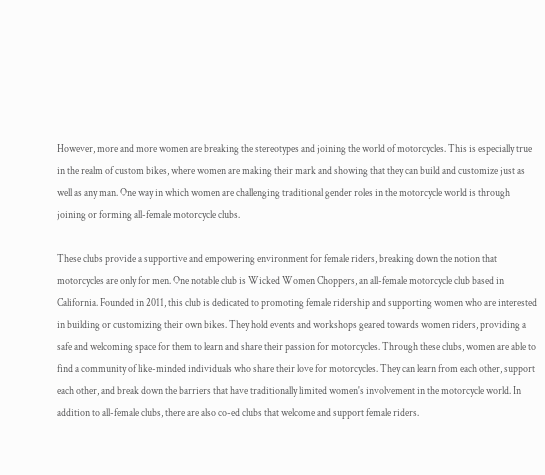However, more and more women are breaking the stereotypes and joining the world of motorcycles. This is especially true in the realm of custom bikes, where women are making their mark and showing that they can build and customize just as well as any man. One way in which women are challenging traditional gender roles in the motorcycle world is through joining or forming all-female motorcycle clubs.

These clubs provide a supportive and empowering environment for female riders, breaking down the notion that motorcycles are only for men. One notable club is Wicked Women Choppers, an all-female motorcycle club based in California. Founded in 2011, this club is dedicated to promoting female ridership and supporting women who are interested in building or customizing their own bikes. They hold events and workshops geared towards women riders, providing a safe and welcoming space for them to learn and share their passion for motorcycles. Through these clubs, women are able to find a community of like-minded individuals who share their love for motorcycles. They can learn from each other, support each other, and break down the barriers that have traditionally limited women's involvement in the motorcycle world. In addition to all-female clubs, there are also co-ed clubs that welcome and support female riders.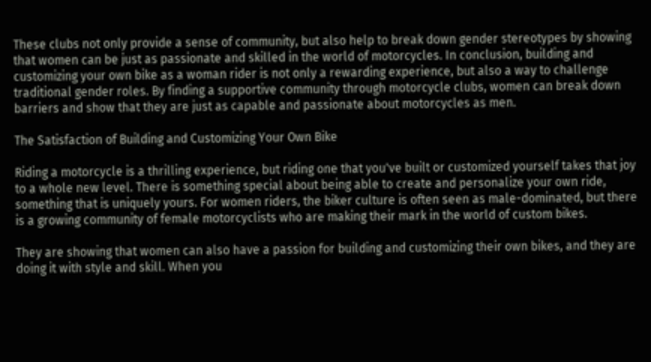These clubs not only provide a sense of community, but also help to break down gender stereotypes by showing that women can be just as passionate and skilled in the world of motorcycles. In conclusion, building and customizing your own bike as a woman rider is not only a rewarding experience, but also a way to challenge traditional gender roles. By finding a supportive community through motorcycle clubs, women can break down barriers and show that they are just as capable and passionate about motorcycles as men.

The Satisfaction of Building and Customizing Your Own Bike

Riding a motorcycle is a thrilling experience, but riding one that you've built or customized yourself takes that joy to a whole new level. There is something special about being able to create and personalize your own ride, something that is uniquely yours. For women riders, the biker culture is often seen as male-dominated, but there is a growing community of female motorcyclists who are making their mark in the world of custom bikes.

They are showing that women can also have a passion for building and customizing their own bikes, and they are doing it with style and skill. When you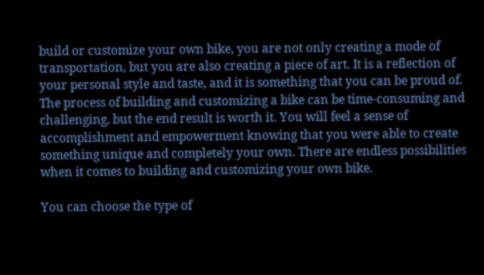build or customize your own bike, you are not only creating a mode of transportation, but you are also creating a piece of art. It is a reflection of your personal style and taste, and it is something that you can be proud of. The process of building and customizing a bike can be time-consuming and challenging, but the end result is worth it. You will feel a sense of accomplishment and empowerment knowing that you were able to create something unique and completely your own. There are endless possibilities when it comes to building and customizing your own bike.

You can choose the type of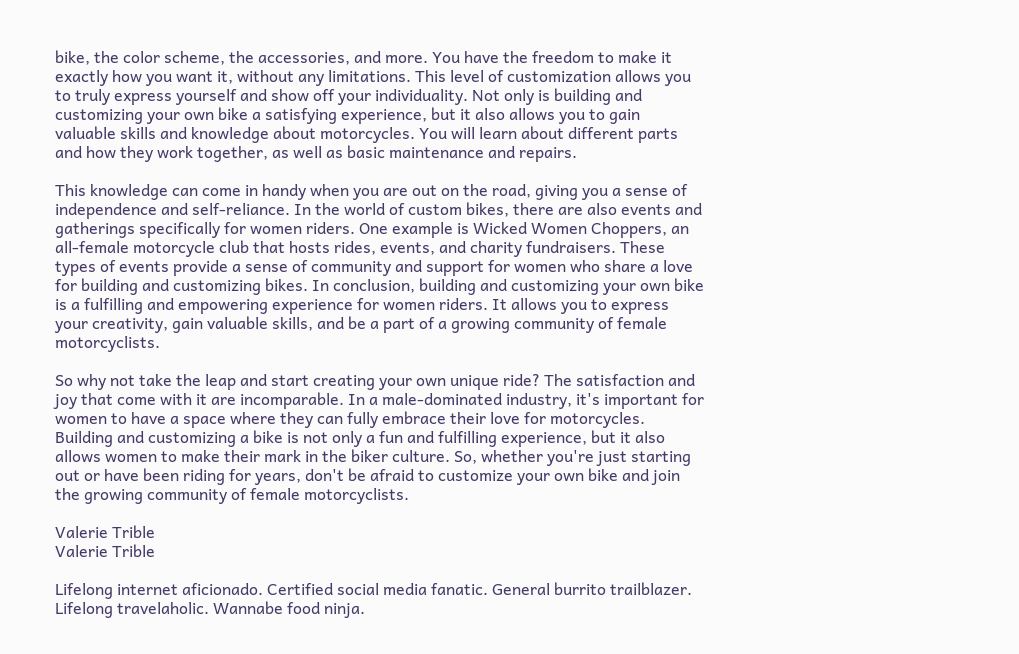bike, the color scheme, the accessories, and more. You have the freedom to make it exactly how you want it, without any limitations. This level of customization allows you to truly express yourself and show off your individuality. Not only is building and customizing your own bike a satisfying experience, but it also allows you to gain valuable skills and knowledge about motorcycles. You will learn about different parts and how they work together, as well as basic maintenance and repairs.

This knowledge can come in handy when you are out on the road, giving you a sense of independence and self-reliance. In the world of custom bikes, there are also events and gatherings specifically for women riders. One example is Wicked Women Choppers, an all-female motorcycle club that hosts rides, events, and charity fundraisers. These types of events provide a sense of community and support for women who share a love for building and customizing bikes. In conclusion, building and customizing your own bike is a fulfilling and empowering experience for women riders. It allows you to express your creativity, gain valuable skills, and be a part of a growing community of female motorcyclists.

So why not take the leap and start creating your own unique ride? The satisfaction and joy that come with it are incomparable. In a male-dominated industry, it's important for women to have a space where they can fully embrace their love for motorcycles. Building and customizing a bike is not only a fun and fulfilling experience, but it also allows women to make their mark in the biker culture. So, whether you're just starting out or have been riding for years, don't be afraid to customize your own bike and join the growing community of female motorcyclists.

Valerie Trible
Valerie Trible

Lifelong internet aficionado. Certified social media fanatic. General burrito trailblazer. Lifelong travelaholic. Wannabe food ninja.